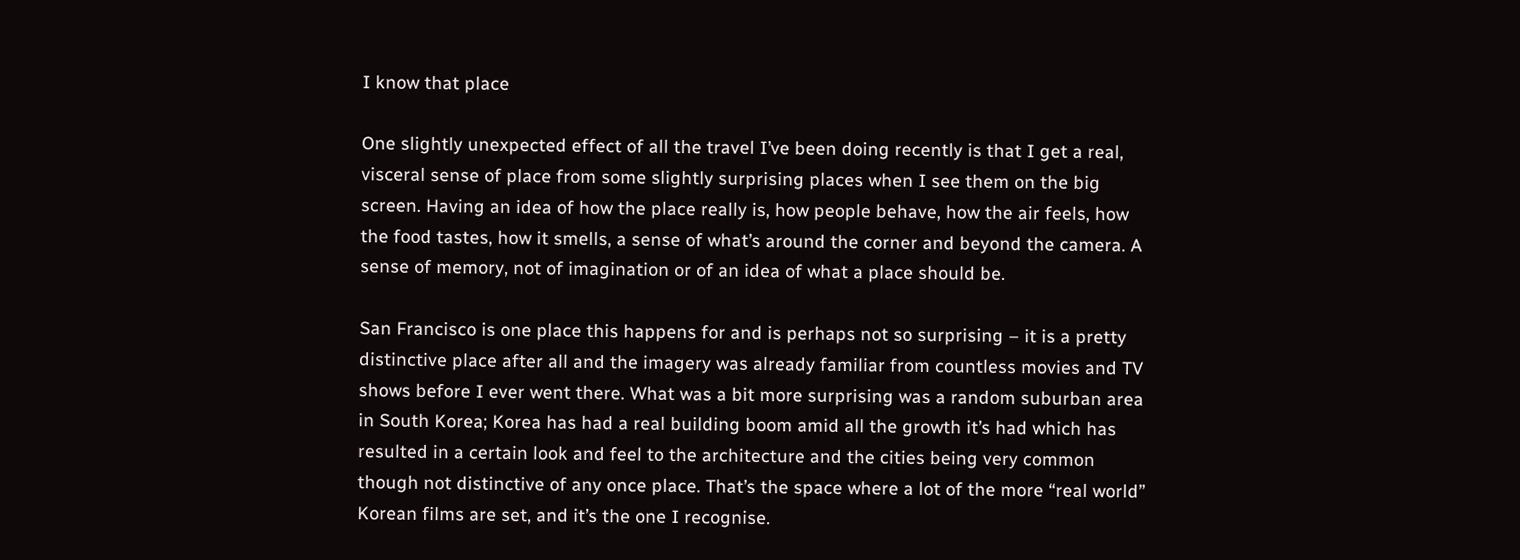I know that place

One slightly unexpected effect of all the travel I’ve been doing recently is that I get a real, visceral sense of place from some slightly surprising places when I see them on the big screen. Having an idea of how the place really is, how people behave, how the air feels, how the food tastes, how it smells, a sense of what’s around the corner and beyond the camera. A sense of memory, not of imagination or of an idea of what a place should be.

San Francisco is one place this happens for and is perhaps not so surprising – it is a pretty distinctive place after all and the imagery was already familiar from countless movies and TV shows before I ever went there. What was a bit more surprising was a random suburban area in South Korea; Korea has had a real building boom amid all the growth it’s had which has resulted in a certain look and feel to the architecture and the cities being very common though not distinctive of any once place. That’s the space where a lot of the more “real world” Korean films are set, and it’s the one I recognise.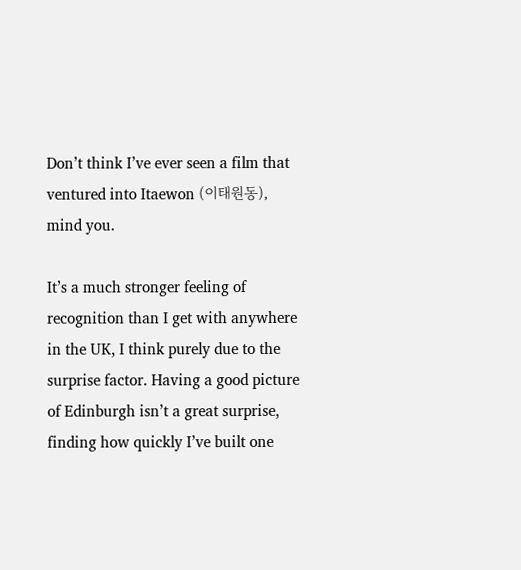Don’t think I’ve ever seen a film that ventured into Itaewon (이태원동), mind you.

It’s a much stronger feeling of recognition than I get with anywhere in the UK, I think purely due to the surprise factor. Having a good picture of Edinburgh isn’t a great surprise, finding how quickly I’ve built one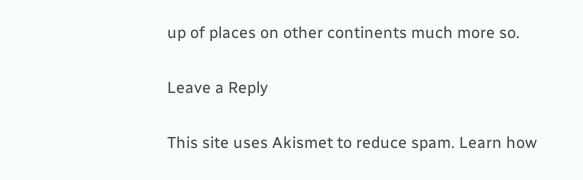up of places on other continents much more so.

Leave a Reply

This site uses Akismet to reduce spam. Learn how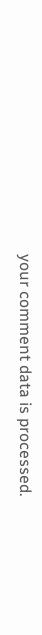your comment data is processed.